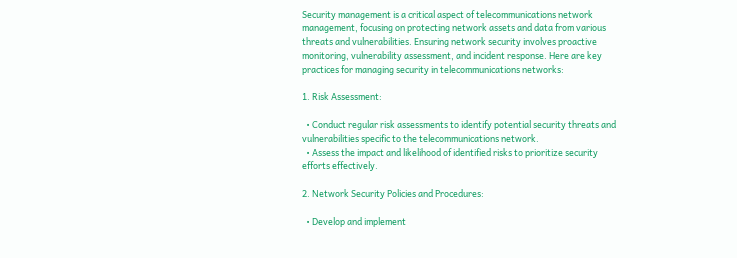Security management is a critical aspect of telecommunications network management, focusing on protecting network assets and data from various threats and vulnerabilities. Ensuring network security involves proactive monitoring, vulnerability assessment, and incident response. Here are key practices for managing security in telecommunications networks:

1. Risk Assessment:

  • Conduct regular risk assessments to identify potential security threats and vulnerabilities specific to the telecommunications network.
  • Assess the impact and likelihood of identified risks to prioritize security efforts effectively.

2. Network Security Policies and Procedures:

  • Develop and implement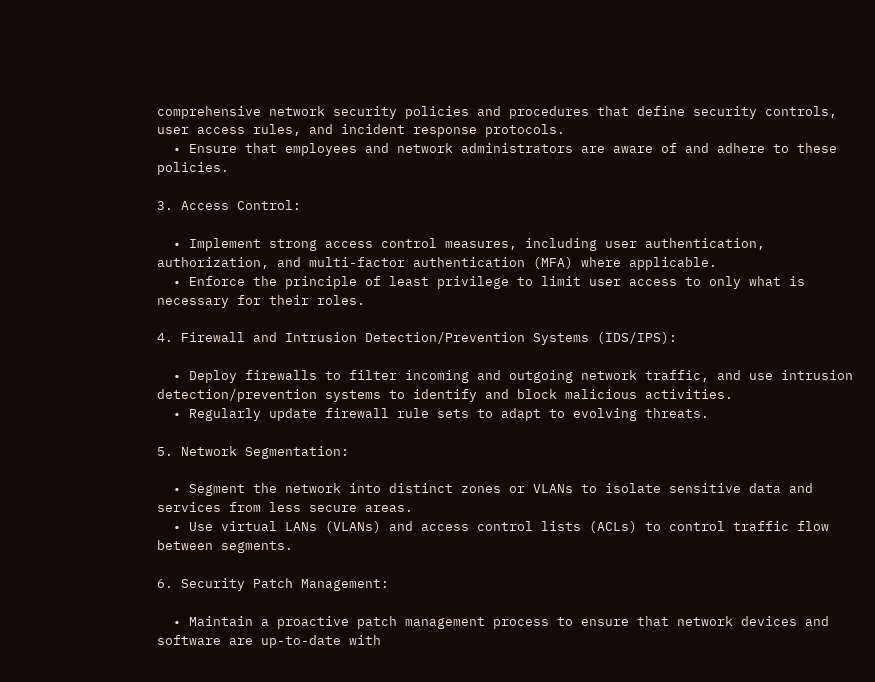comprehensive network security policies and procedures that define security controls, user access rules, and incident response protocols.
  • Ensure that employees and network administrators are aware of and adhere to these policies.

3. Access Control:

  • Implement strong access control measures, including user authentication, authorization, and multi-factor authentication (MFA) where applicable.
  • Enforce the principle of least privilege to limit user access to only what is necessary for their roles.

4. Firewall and Intrusion Detection/Prevention Systems (IDS/IPS):

  • Deploy firewalls to filter incoming and outgoing network traffic, and use intrusion detection/prevention systems to identify and block malicious activities.
  • Regularly update firewall rule sets to adapt to evolving threats.

5. Network Segmentation:

  • Segment the network into distinct zones or VLANs to isolate sensitive data and services from less secure areas.
  • Use virtual LANs (VLANs) and access control lists (ACLs) to control traffic flow between segments.

6. Security Patch Management:

  • Maintain a proactive patch management process to ensure that network devices and software are up-to-date with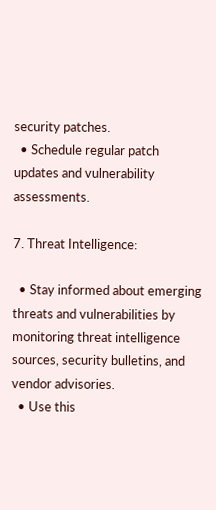security patches.
  • Schedule regular patch updates and vulnerability assessments.

7. Threat Intelligence:

  • Stay informed about emerging threats and vulnerabilities by monitoring threat intelligence sources, security bulletins, and vendor advisories.
  • Use this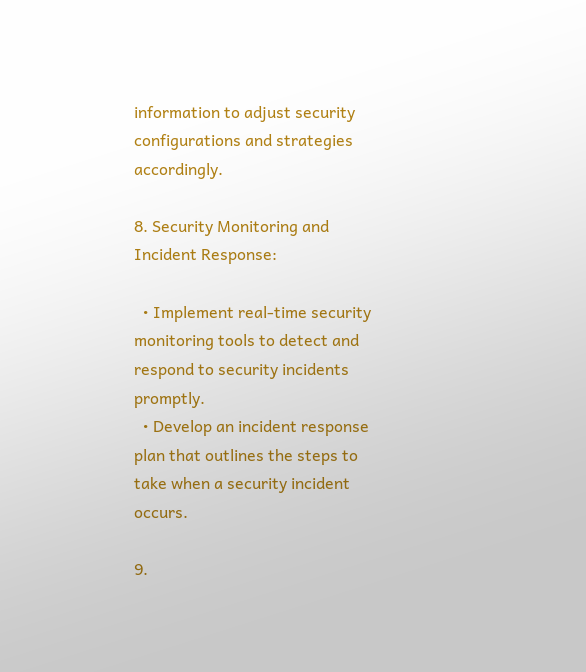information to adjust security configurations and strategies accordingly.

8. Security Monitoring and Incident Response:

  • Implement real-time security monitoring tools to detect and respond to security incidents promptly.
  • Develop an incident response plan that outlines the steps to take when a security incident occurs.

9.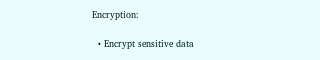Encryption:

  • Encrypt sensitive data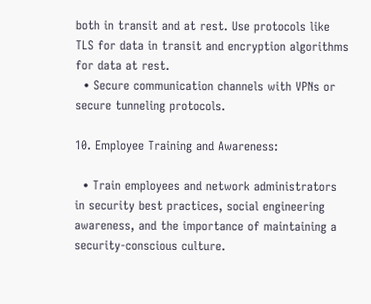both in transit and at rest. Use protocols like TLS for data in transit and encryption algorithms for data at rest.
  • Secure communication channels with VPNs or secure tunneling protocols.

10. Employee Training and Awareness:

  • Train employees and network administrators in security best practices, social engineering awareness, and the importance of maintaining a security-conscious culture.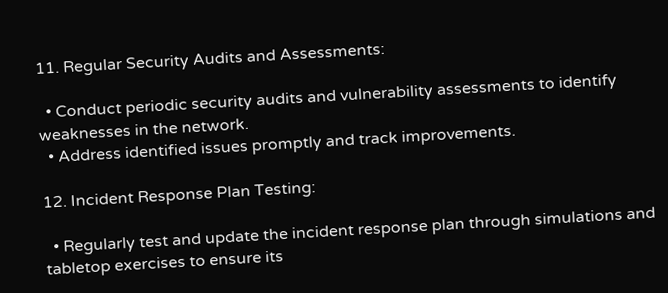11. Regular Security Audits and Assessments:

  • Conduct periodic security audits and vulnerability assessments to identify weaknesses in the network.
  • Address identified issues promptly and track improvements.

12. Incident Response Plan Testing:

  • Regularly test and update the incident response plan through simulations and tabletop exercises to ensure its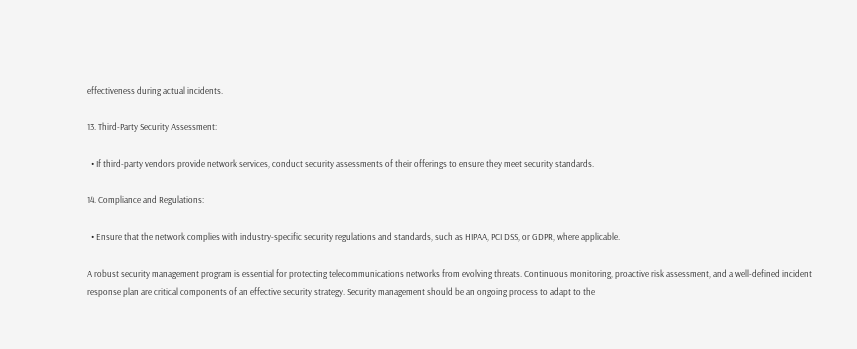effectiveness during actual incidents.

13. Third-Party Security Assessment:

  • If third-party vendors provide network services, conduct security assessments of their offerings to ensure they meet security standards.

14. Compliance and Regulations:

  • Ensure that the network complies with industry-specific security regulations and standards, such as HIPAA, PCI DSS, or GDPR, where applicable.

A robust security management program is essential for protecting telecommunications networks from evolving threats. Continuous monitoring, proactive risk assessment, and a well-defined incident response plan are critical components of an effective security strategy. Security management should be an ongoing process to adapt to the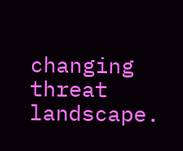changing threat landscape.